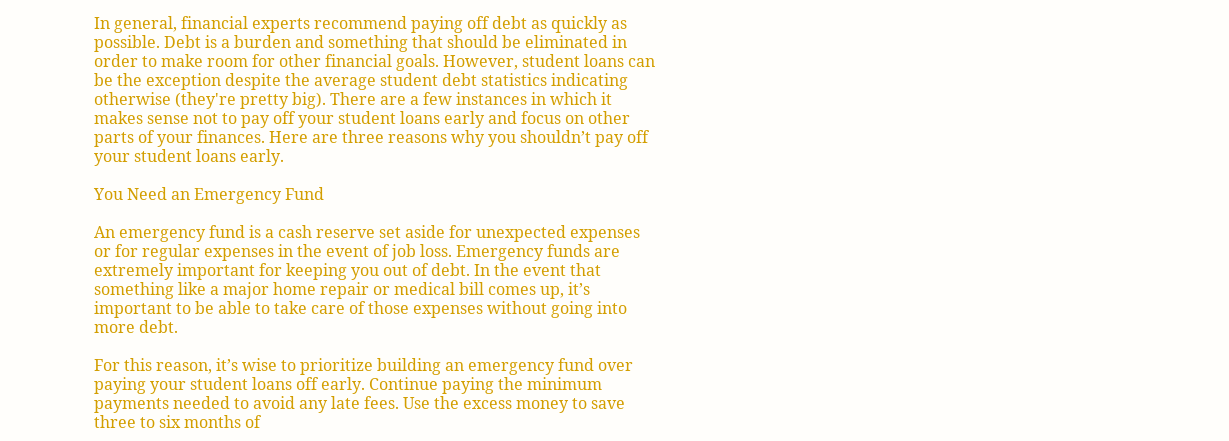In general, financial experts recommend paying off debt as quickly as possible. Debt is a burden and something that should be eliminated in order to make room for other financial goals. However, student loans can be the exception despite the average student debt statistics indicating otherwise (they're pretty big). There are a few instances in which it makes sense not to pay off your student loans early and focus on other parts of your finances. Here are three reasons why you shouldn’t pay off your student loans early.

You Need an Emergency Fund

An emergency fund is a cash reserve set aside for unexpected expenses or for regular expenses in the event of job loss. Emergency funds are extremely important for keeping you out of debt. In the event that something like a major home repair or medical bill comes up, it’s important to be able to take care of those expenses without going into more debt.

For this reason, it’s wise to prioritize building an emergency fund over paying your student loans off early. Continue paying the minimum payments needed to avoid any late fees. Use the excess money to save three to six months of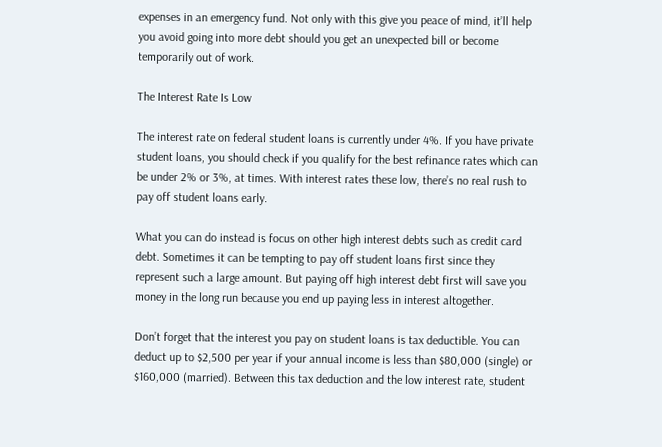expenses in an emergency fund. Not only with this give you peace of mind, it’ll help you avoid going into more debt should you get an unexpected bill or become temporarily out of work.

The Interest Rate Is Low

The interest rate on federal student loans is currently under 4%. If you have private student loans, you should check if you qualify for the best refinance rates which can be under 2% or 3%, at times. With interest rates these low, there’s no real rush to pay off student loans early.

What you can do instead is focus on other high interest debts such as credit card debt. Sometimes it can be tempting to pay off student loans first since they represent such a large amount. But paying off high interest debt first will save you money in the long run because you end up paying less in interest altogether.

Don’t forget that the interest you pay on student loans is tax deductible. You can deduct up to $2,500 per year if your annual income is less than $80,000 (single) or $160,000 (married). Between this tax deduction and the low interest rate, student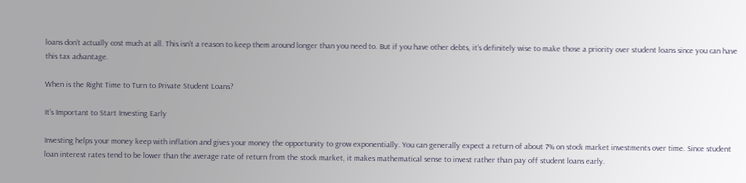loans don’t actually cost much at all. This isn’t a reason to keep them around longer than you need to. But if you have other debts, it’s definitely wise to make those a priority over student loans since you can have this tax advantage.

When is the Right Time to Turn to Private Student Loans?

It’s Important to Start Investing Early

Investing helps your money keep with inflation and gives your money the opportunity to grow exponentially. You can generally expect a return of about 7% on stock market investments over time. Since student loan interest rates tend to be lower than the average rate of return from the stock market, it makes mathematical sense to invest rather than pay off student loans early.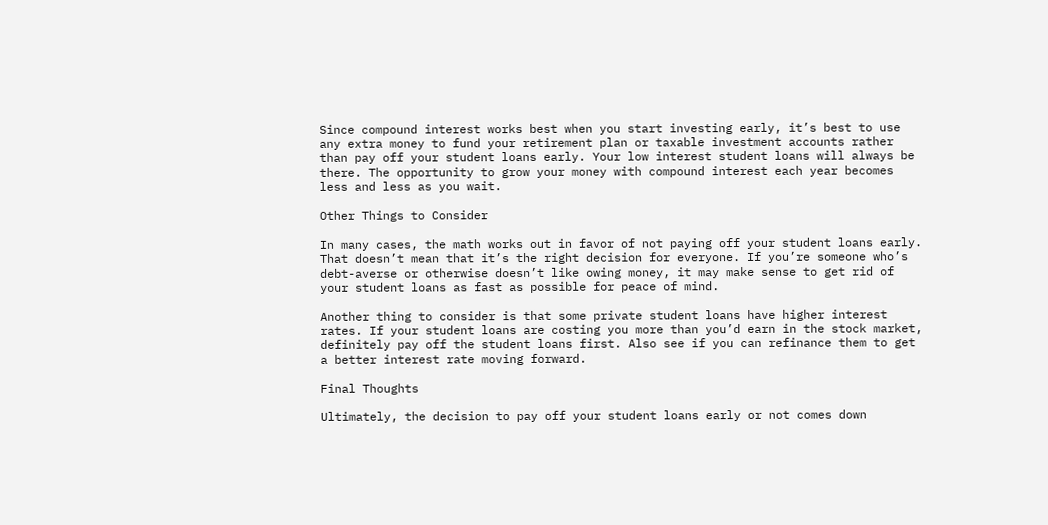Since compound interest works best when you start investing early, it’s best to use any extra money to fund your retirement plan or taxable investment accounts rather than pay off your student loans early. Your low interest student loans will always be there. The opportunity to grow your money with compound interest each year becomes less and less as you wait.

Other Things to Consider

In many cases, the math works out in favor of not paying off your student loans early. That doesn’t mean that it’s the right decision for everyone. If you’re someone who’s debt-averse or otherwise doesn’t like owing money, it may make sense to get rid of your student loans as fast as possible for peace of mind.

Another thing to consider is that some private student loans have higher interest rates. If your student loans are costing you more than you’d earn in the stock market, definitely pay off the student loans first. Also see if you can refinance them to get a better interest rate moving forward.

Final Thoughts

Ultimately, the decision to pay off your student loans early or not comes down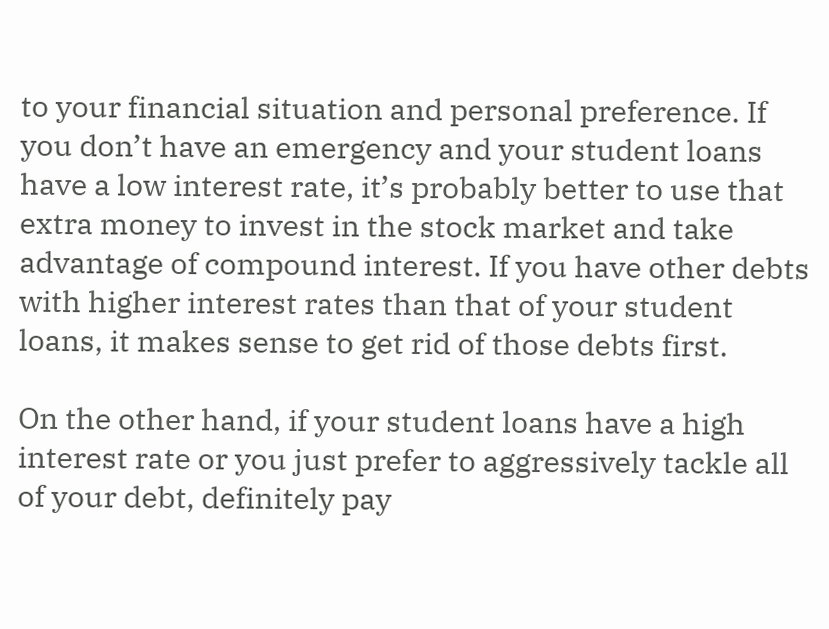to your financial situation and personal preference. If you don’t have an emergency and your student loans have a low interest rate, it’s probably better to use that extra money to invest in the stock market and take advantage of compound interest. If you have other debts with higher interest rates than that of your student loans, it makes sense to get rid of those debts first.

On the other hand, if your student loans have a high interest rate or you just prefer to aggressively tackle all of your debt, definitely pay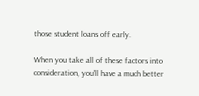those student loans off early.

When you take all of these factors into consideration, you’ll have a much better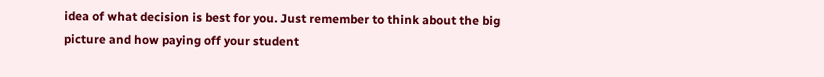idea of what decision is best for you. Just remember to think about the big picture and how paying off your student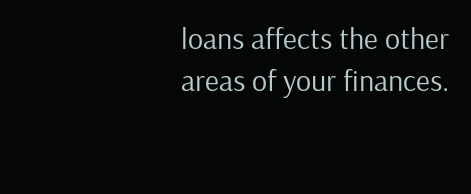loans affects the other areas of your finances.